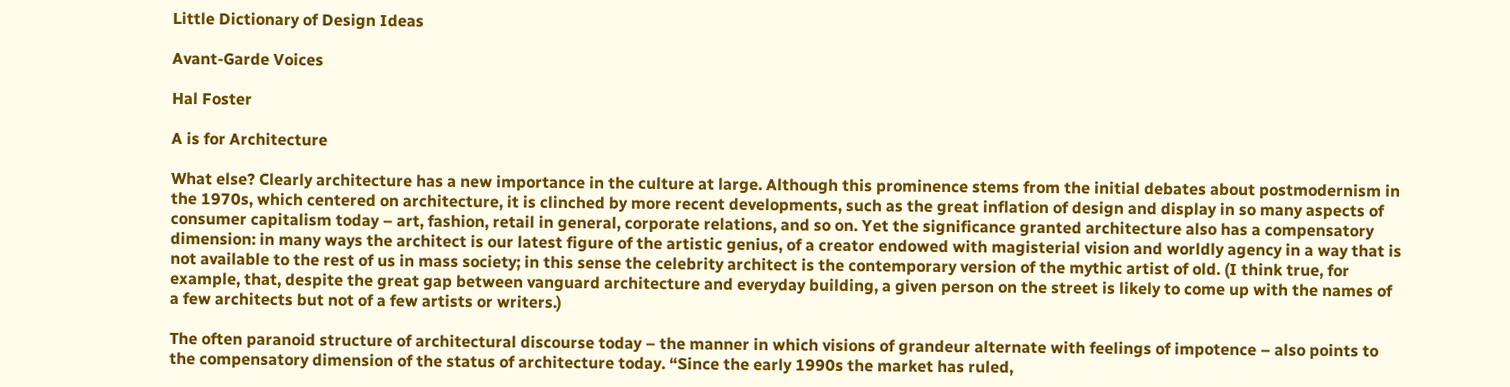Little Dictionary of Design Ideas

Avant-Garde Voices

Hal Foster

A is for Architecture

What else? Clearly architecture has a new importance in the culture at large. Although this prominence stems from the initial debates about postmodernism in the 1970s, which centered on architecture, it is clinched by more recent developments, such as the great inflation of design and display in so many aspects of consumer capitalism today – art, fashion, retail in general, corporate relations, and so on. Yet the significance granted architecture also has a compensatory dimension: in many ways the architect is our latest figure of the artistic genius, of a creator endowed with magisterial vision and worldly agency in a way that is not available to the rest of us in mass society; in this sense the celebrity architect is the contemporary version of the mythic artist of old. (I think true, for example, that, despite the great gap between vanguard architecture and everyday building, a given person on the street is likely to come up with the names of a few architects but not of a few artists or writers.)

The often paranoid structure of architectural discourse today – the manner in which visions of grandeur alternate with feelings of impotence – also points to the compensatory dimension of the status of architecture today. “Since the early 1990s the market has ruled,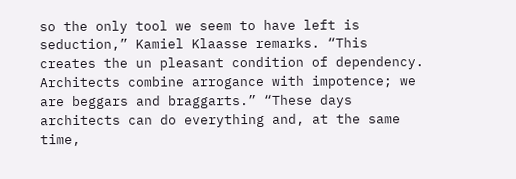so the only tool we seem to have left is seduction,” Kamiel Klaasse remarks. “This creates the un pleasant condition of dependency. Architects combine arrogance with impotence; we are beggars and braggarts.” “These days architects can do everything and, at the same time,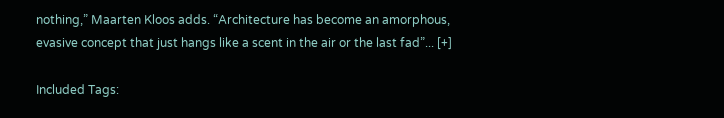nothing,” Maarten Kloos adds. “Architecture has become an amorphous, evasive concept that just hangs like a scent in the air or the last fad”... [+]

Included Tags: